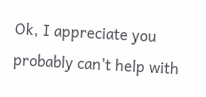Ok, I appreciate you probably can't help with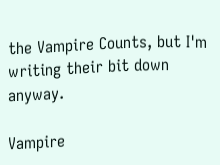the Vampire Counts, but I'm writing their bit down anyway.

Vampire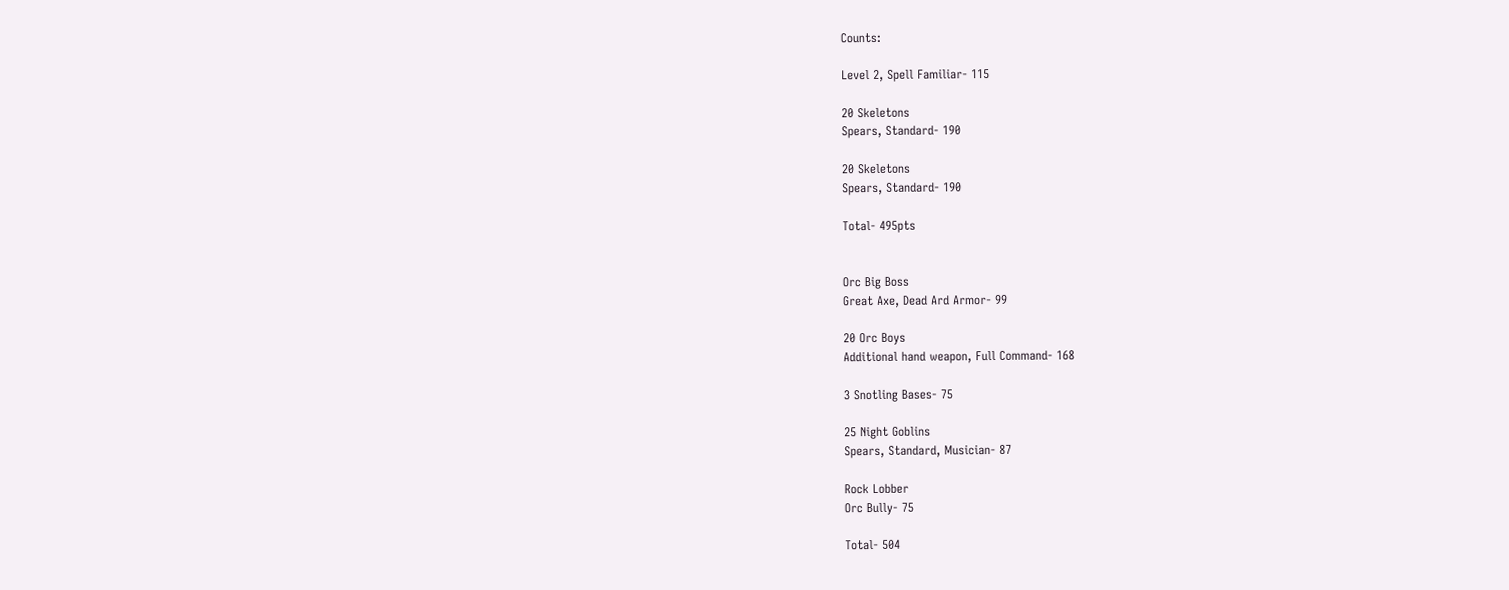Counts:

Level 2, Spell Familiar- 115

20 Skeletons
Spears, Standard- 190

20 Skeletons
Spears, Standard- 190

Total- 495pts


Orc Big Boss
Great Axe, Dead Ard Armor- 99

20 Orc Boys
Additional hand weapon, Full Command- 168

3 Snotling Bases- 75

25 Night Goblins
Spears, Standard, Musician- 87

Rock Lobber
Orc Bully- 75

Total- 504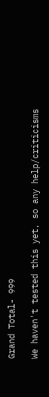Grand Total- 999

We haven't tested this yet, so any help/criticisms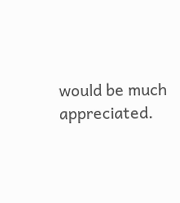would be much appreciated.